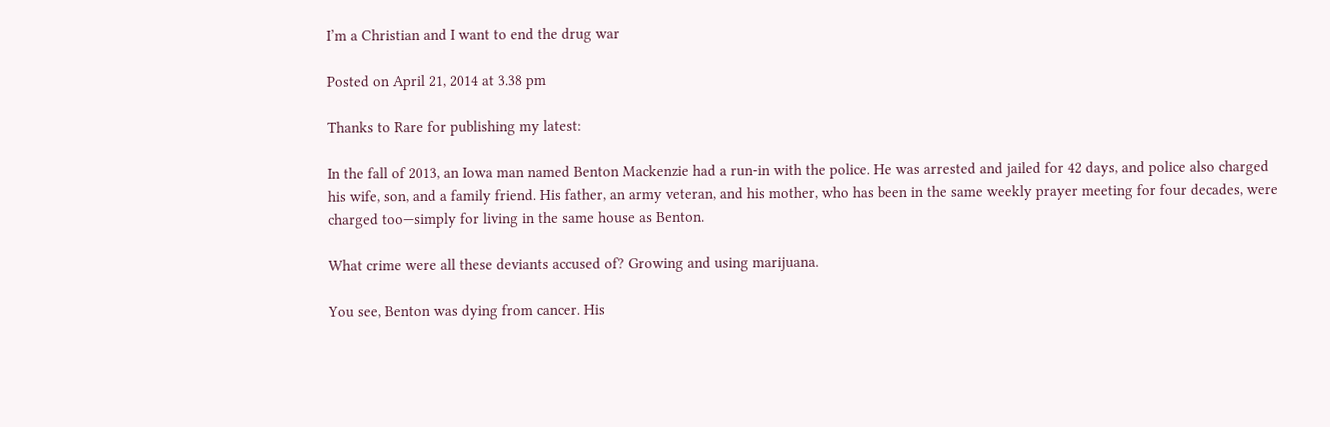I’m a Christian and I want to end the drug war

Posted on April 21, 2014 at 3.38 pm

Thanks to Rare for publishing my latest:

In the fall of 2013, an Iowa man named Benton Mackenzie had a run-in with the police. He was arrested and jailed for 42 days, and police also charged his wife, son, and a family friend. His father, an army veteran, and his mother, who has been in the same weekly prayer meeting for four decades, were charged too—simply for living in the same house as Benton.

What crime were all these deviants accused of? Growing and using marijuana.

You see, Benton was dying from cancer. His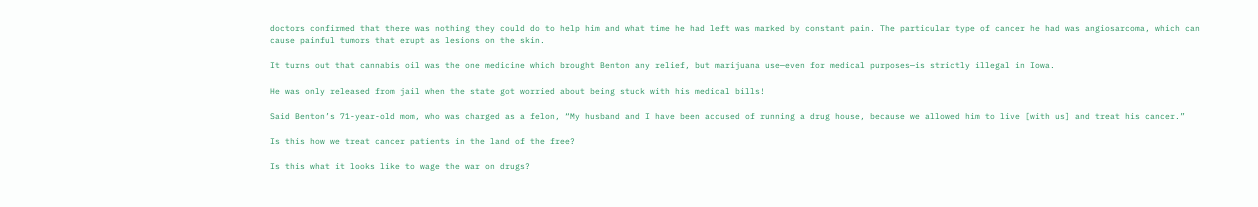doctors confirmed that there was nothing they could do to help him and what time he had left was marked by constant pain. The particular type of cancer he had was angiosarcoma, which can cause painful tumors that erupt as lesions on the skin.

It turns out that cannabis oil was the one medicine which brought Benton any relief, but marijuana use—even for medical purposes—is strictly illegal in Iowa.

He was only released from jail when the state got worried about being stuck with his medical bills!

Said Benton’s 71-year-old mom, who was charged as a felon, “My husband and I have been accused of running a drug house, because we allowed him to live [with us] and treat his cancer.”

Is this how we treat cancer patients in the land of the free?

Is this what it looks like to wage the war on drugs?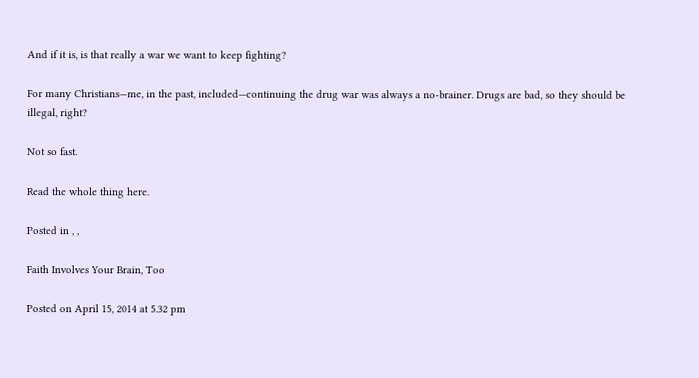And if it is, is that really a war we want to keep fighting?

For many Christians—me, in the past, included—continuing the drug war was always a no-brainer. Drugs are bad, so they should be illegal, right?

Not so fast.

Read the whole thing here.

Posted in , ,

Faith Involves Your Brain, Too

Posted on April 15, 2014 at 5.32 pm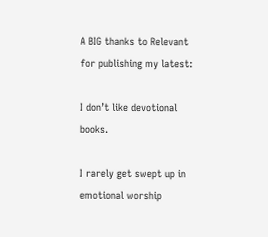A BIG thanks to Relevant for publishing my latest:

I don’t like devotional books.

I rarely get swept up in emotional worship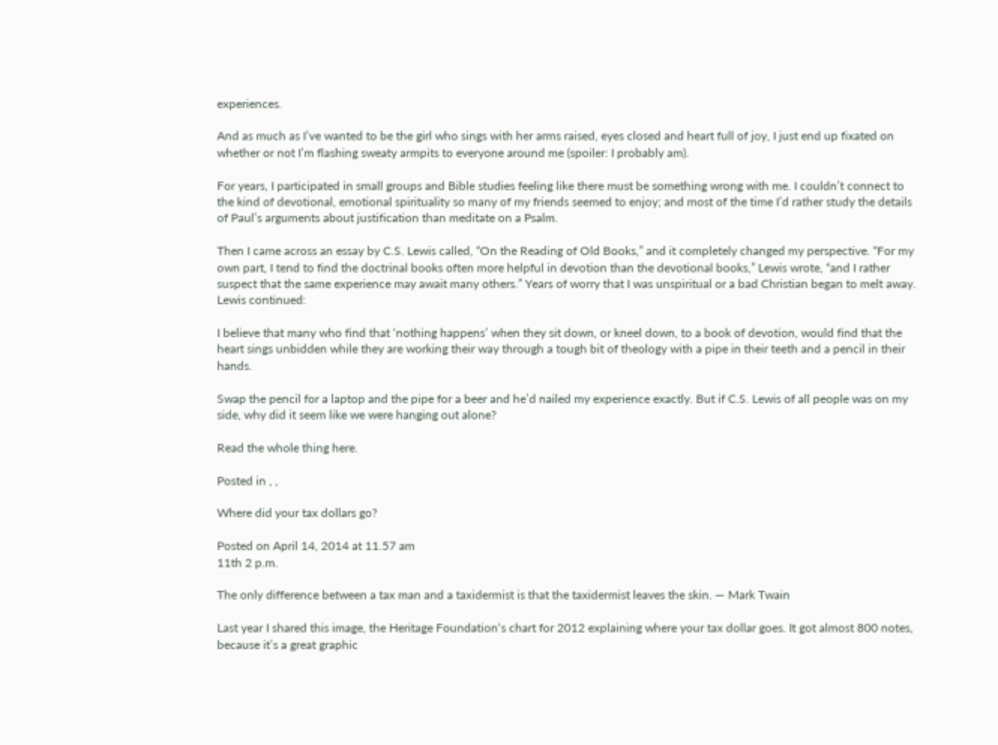experiences.

And as much as I’ve wanted to be the girl who sings with her arms raised, eyes closed and heart full of joy, I just end up fixated on whether or not I’m flashing sweaty armpits to everyone around me (spoiler: I probably am).

For years, I participated in small groups and Bible studies feeling like there must be something wrong with me. I couldn’t connect to the kind of devotional, emotional spirituality so many of my friends seemed to enjoy; and most of the time I’d rather study the details of Paul’s arguments about justification than meditate on a Psalm.

Then I came across an essay by C.S. Lewis called, “On the Reading of Old Books,” and it completely changed my perspective. “For my own part, I tend to find the doctrinal books often more helpful in devotion than the devotional books,” Lewis wrote, “and I rather suspect that the same experience may await many others.” Years of worry that I was unspiritual or a bad Christian began to melt away. Lewis continued:

I believe that many who find that ‘nothing happens’ when they sit down, or kneel down, to a book of devotion, would find that the heart sings unbidden while they are working their way through a tough bit of theology with a pipe in their teeth and a pencil in their hands.

Swap the pencil for a laptop and the pipe for a beer and he’d nailed my experience exactly. But if C.S. Lewis of all people was on my side, why did it seem like we were hanging out alone?

Read the whole thing here.

Posted in , ,

Where did your tax dollars go?

Posted on April 14, 2014 at 11.57 am
11th 2 p.m.

The only difference between a tax man and a taxidermist is that the taxidermist leaves the skin. — Mark Twain

Last year I shared this image, the Heritage Foundation‘s chart for 2012 explaining where your tax dollar goes. It got almost 800 notes, because it’s a great graphic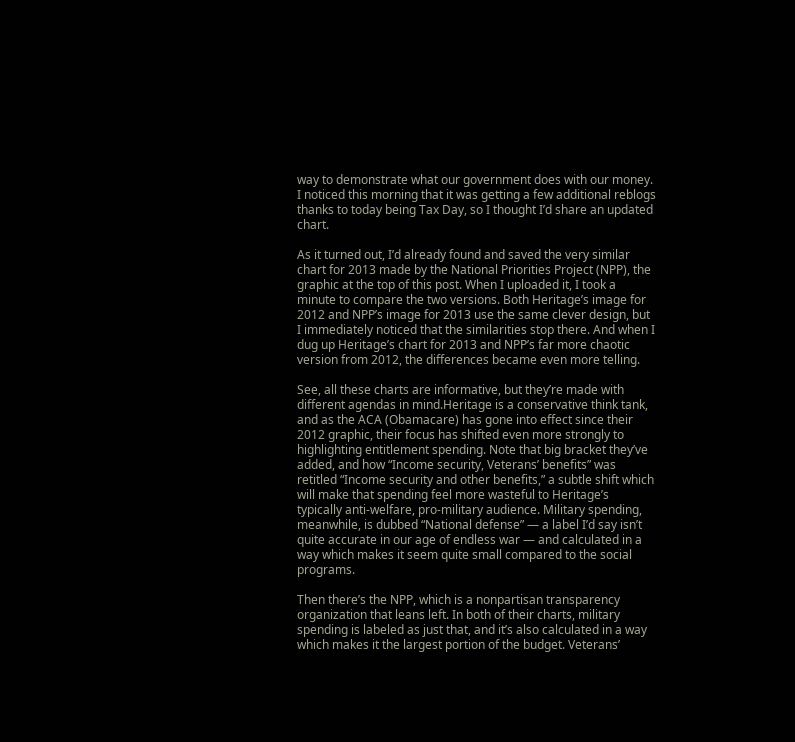way to demonstrate what our government does with our money. I noticed this morning that it was getting a few additional reblogs thanks to today being Tax Day, so I thought I’d share an updated chart.

As it turned out, I’d already found and saved the very similar chart for 2013 made by the National Priorities Project (NPP), the graphic at the top of this post. When I uploaded it, I took a minute to compare the two versions. Both Heritage’s image for 2012 and NPP’s image for 2013 use the same clever design, but I immediately noticed that the similarities stop there. And when I dug up Heritage’s chart for 2013 and NPP’s far more chaotic version from 2012, the differences became even more telling.

See, all these charts are informative, but they’re made with different agendas in mind.Heritage is a conservative think tank, and as the ACA (Obamacare) has gone into effect since their 2012 graphic, their focus has shifted even more strongly to highlighting entitlement spending. Note that big bracket they’ve added, and how “Income security, Veterans’ benefits” was retitled “Income security and other benefits,” a subtle shift which will make that spending feel more wasteful to Heritage’s typically anti-welfare, pro-military audience. Military spending, meanwhile, is dubbed “National defense” — a label I’d say isn’t quite accurate in our age of endless war — and calculated in a way which makes it seem quite small compared to the social programs.

Then there’s the NPP, which is a nonpartisan transparency organization that leans left. In both of their charts, military spending is labeled as just that, and it’s also calculated in a way which makes it the largest portion of the budget. Veterans’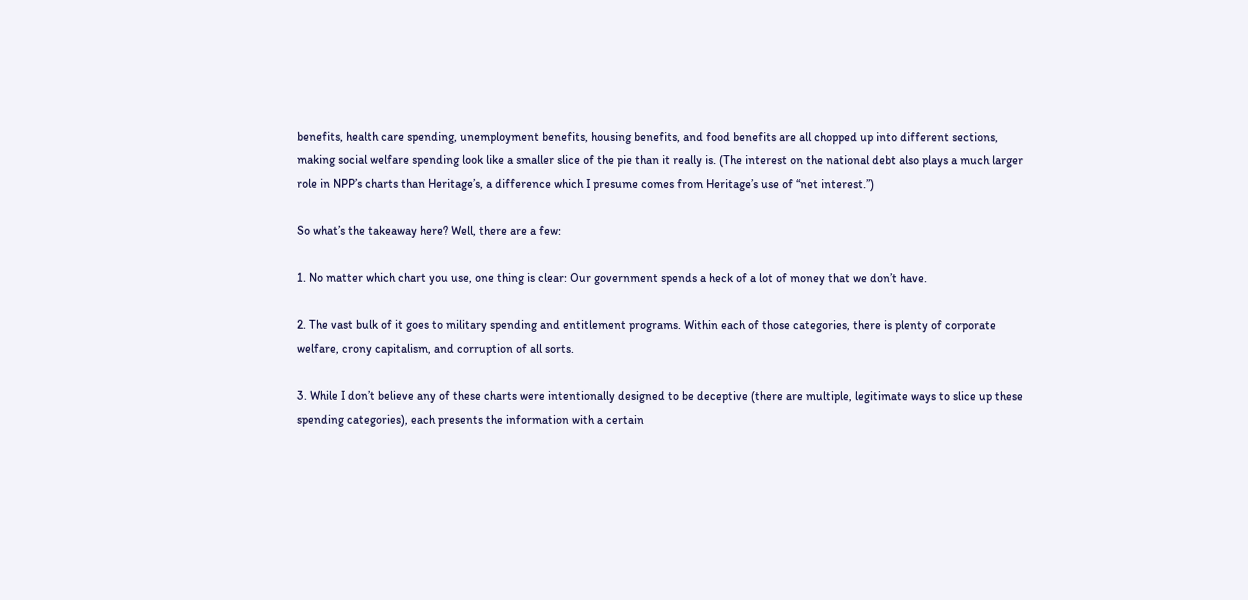benefits, health care spending, unemployment benefits, housing benefits, and food benefits are all chopped up into different sections, making social welfare spending look like a smaller slice of the pie than it really is. (The interest on the national debt also plays a much larger role in NPP’s charts than Heritage’s, a difference which I presume comes from Heritage’s use of “net interest.”)

So what’s the takeaway here? Well, there are a few:

1. No matter which chart you use, one thing is clear: Our government spends a heck of a lot of money that we don’t have.

2. The vast bulk of it goes to military spending and entitlement programs. Within each of those categories, there is plenty of corporate welfare, crony capitalism, and corruption of all sorts.

3. While I don’t believe any of these charts were intentionally designed to be deceptive (there are multiple, legitimate ways to slice up these spending categories), each presents the information with a certain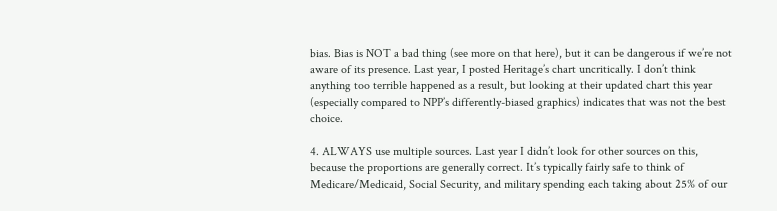bias. Bias is NOT a bad thing (see more on that here), but it can be dangerous if we’re not aware of its presence. Last year, I posted Heritage’s chart uncritically. I don’t think anything too terrible happened as a result, but looking at their updated chart this year (especially compared to NPP’s differently-biased graphics) indicates that was not the best choice.

4. ALWAYS use multiple sources. Last year I didn’t look for other sources on this, because the proportions are generally correct. It’s typically fairly safe to think of Medicare/Medicaid, Social Security, and military spending each taking about 25% of our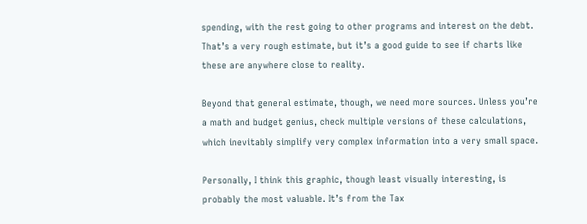spending, with the rest going to other programs and interest on the debt. That’s a very rough estimate, but it’s a good guide to see if charts like these are anywhere close to reality.

Beyond that general estimate, though, we need more sources. Unless you’re a math and budget genius, check multiple versions of these calculations, which inevitably simplify very complex information into a very small space.

Personally, I think this graphic, though least visually interesting, is probably the most valuable. It’s from the Tax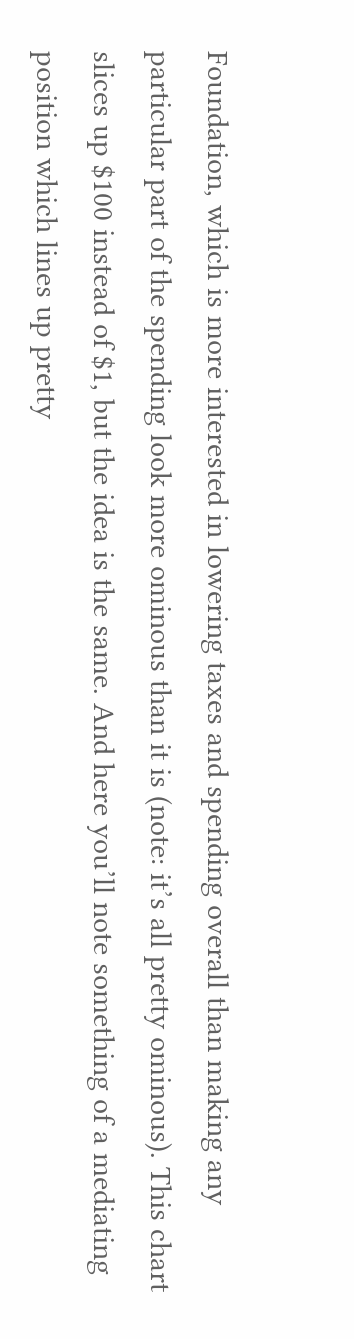Foundation, which is more interested in lowering taxes and spending overall than making any particular part of the spending look more ominous than it is (note: it’s all pretty ominous). This chart slices up $100 instead of $1, but the idea is the same. And here you’ll note something of a mediating position which lines up pretty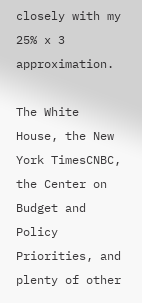closely with my 25% x 3 approximation.

The White House, the New York TimesCNBC, the Center on Budget and Policy Priorities, and plenty of other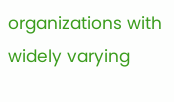organizations with widely varying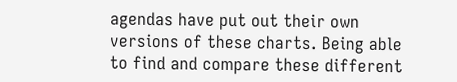agendas have put out their own versions of these charts. Being able to find and compare these different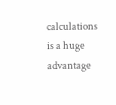calculations is a huge advantage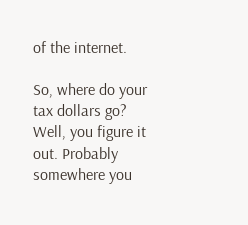of the internet.

So, where do your tax dollars go? Well, you figure it out. Probably somewhere you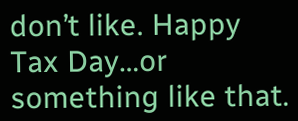don’t like. Happy Tax Day…or something like that.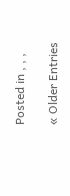Posted in , , ,

« Older Entries